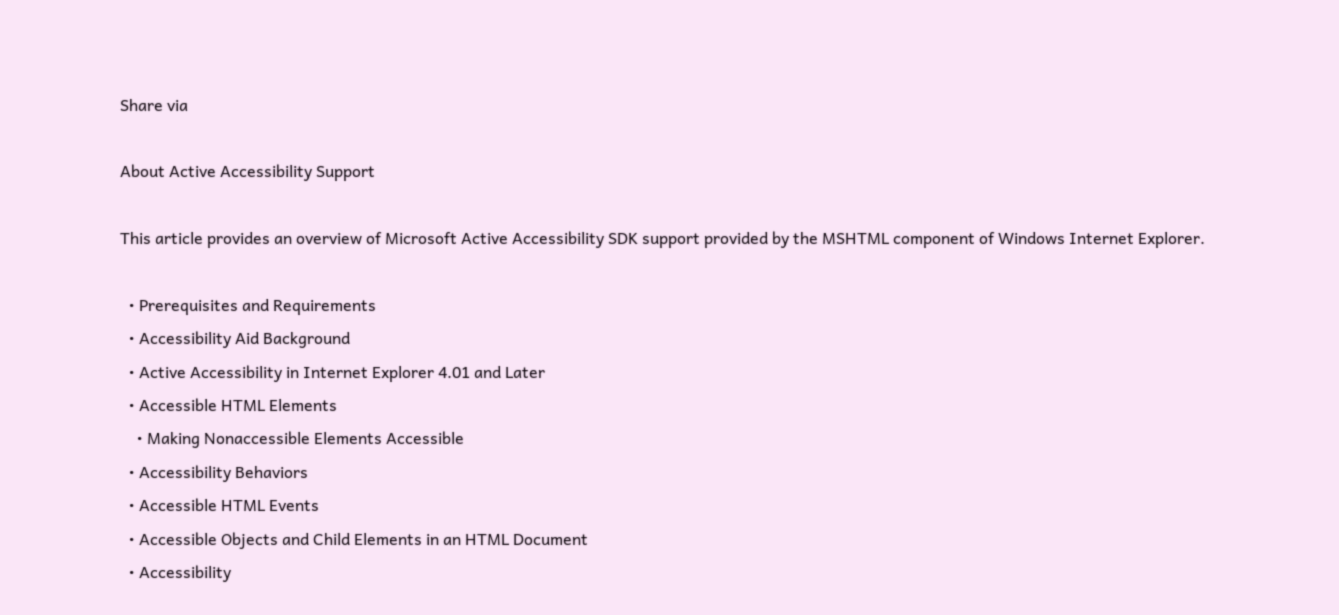Share via

About Active Accessibility Support

This article provides an overview of Microsoft Active Accessibility SDK support provided by the MSHTML component of Windows Internet Explorer.

  • Prerequisites and Requirements
  • Accessibility Aid Background
  • Active Accessibility in Internet Explorer 4.01 and Later
  • Accessible HTML Elements
    • Making Nonaccessible Elements Accessible
  • Accessibility Behaviors
  • Accessible HTML Events
  • Accessible Objects and Child Elements in an HTML Document
  • Accessibility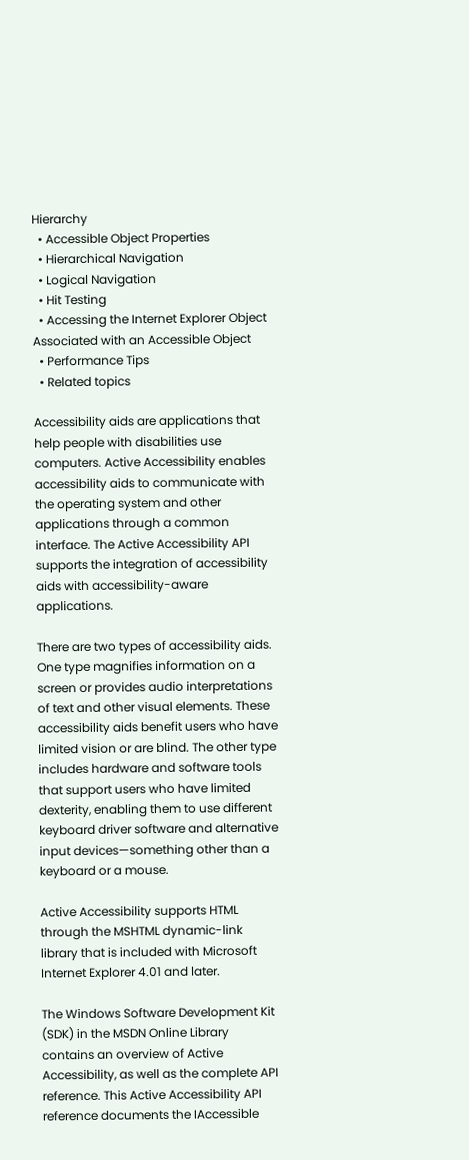Hierarchy
  • Accessible Object Properties
  • Hierarchical Navigation
  • Logical Navigation
  • Hit Testing
  • Accessing the Internet Explorer Object Associated with an Accessible Object
  • Performance Tips
  • Related topics

Accessibility aids are applications that help people with disabilities use computers. Active Accessibility enables accessibility aids to communicate with the operating system and other applications through a common interface. The Active Accessibility API supports the integration of accessibility aids with accessibility-aware applications.

There are two types of accessibility aids. One type magnifies information on a screen or provides audio interpretations of text and other visual elements. These accessibility aids benefit users who have limited vision or are blind. The other type includes hardware and software tools that support users who have limited dexterity, enabling them to use different keyboard driver software and alternative input devices—something other than a keyboard or a mouse.

Active Accessibility supports HTML through the MSHTML dynamic-link library that is included with Microsoft Internet Explorer 4.01 and later.

The Windows Software Development Kit (SDK) in the MSDN Online Library contains an overview of Active Accessibility, as well as the complete API reference. This Active Accessibility API reference documents the IAccessible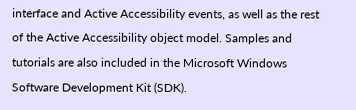interface and Active Accessibility events, as well as the rest of the Active Accessibility object model. Samples and tutorials are also included in the Microsoft Windows Software Development Kit (SDK).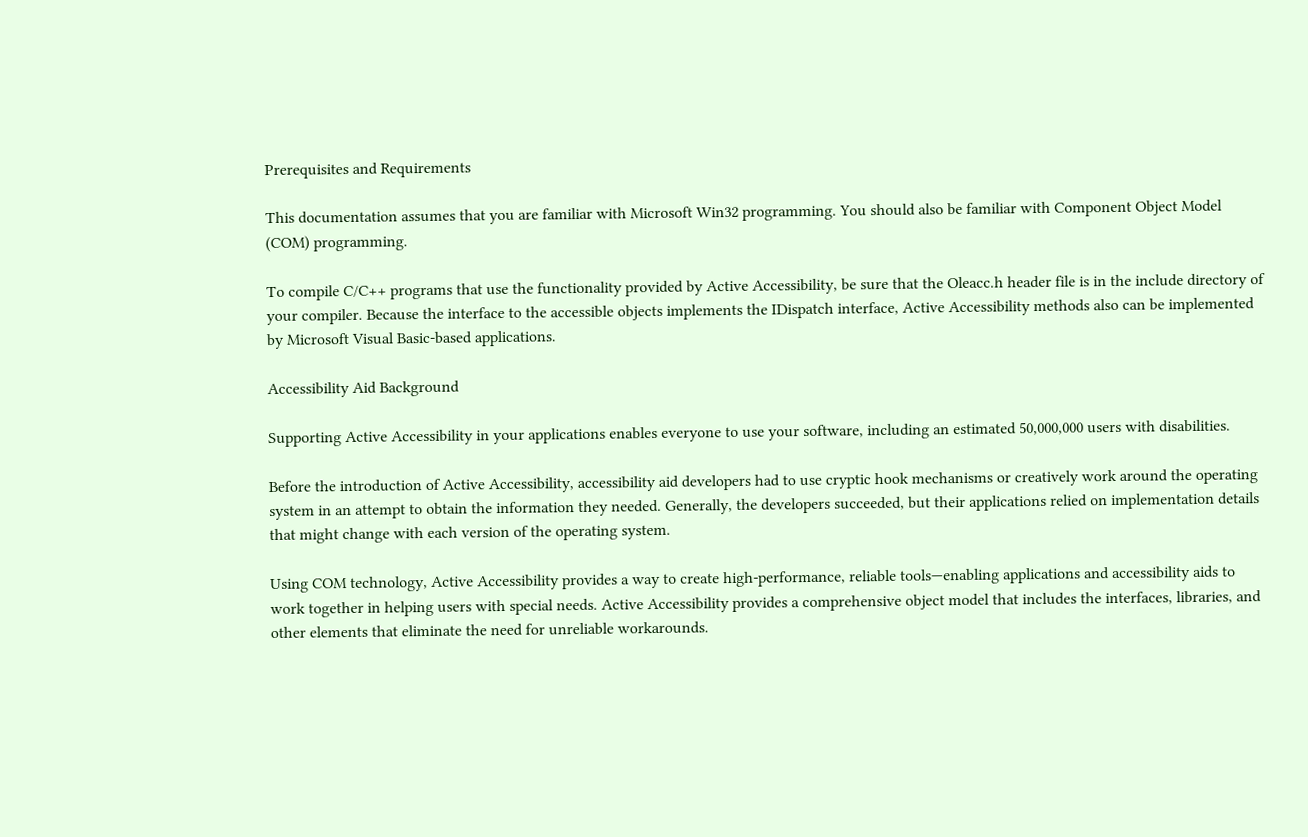Prerequisites and Requirements

This documentation assumes that you are familiar with Microsoft Win32 programming. You should also be familiar with Component Object Model (COM) programming.

To compile C/C++ programs that use the functionality provided by Active Accessibility, be sure that the Oleacc.h header file is in the include directory of your compiler. Because the interface to the accessible objects implements the IDispatch interface, Active Accessibility methods also can be implemented by Microsoft Visual Basic-based applications.

Accessibility Aid Background

Supporting Active Accessibility in your applications enables everyone to use your software, including an estimated 50,000,000 users with disabilities.

Before the introduction of Active Accessibility, accessibility aid developers had to use cryptic hook mechanisms or creatively work around the operating system in an attempt to obtain the information they needed. Generally, the developers succeeded, but their applications relied on implementation details that might change with each version of the operating system.

Using COM technology, Active Accessibility provides a way to create high-performance, reliable tools—enabling applications and accessibility aids to work together in helping users with special needs. Active Accessibility provides a comprehensive object model that includes the interfaces, libraries, and other elements that eliminate the need for unreliable workarounds.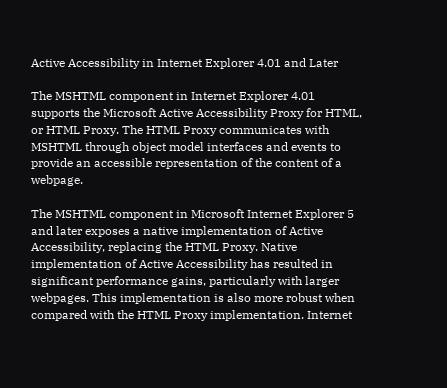Active Accessibility in Internet Explorer 4.01 and Later

The MSHTML component in Internet Explorer 4.01 supports the Microsoft Active Accessibility Proxy for HTML, or HTML Proxy. The HTML Proxy communicates with MSHTML through object model interfaces and events to provide an accessible representation of the content of a webpage.

The MSHTML component in Microsoft Internet Explorer 5 and later exposes a native implementation of Active Accessibility, replacing the HTML Proxy. Native implementation of Active Accessibility has resulted in significant performance gains, particularly with larger webpages. This implementation is also more robust when compared with the HTML Proxy implementation. Internet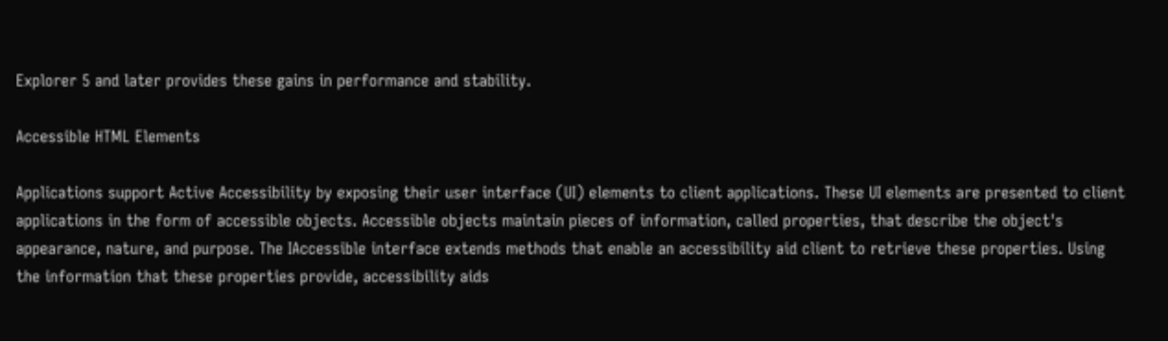Explorer 5 and later provides these gains in performance and stability.

Accessible HTML Elements

Applications support Active Accessibility by exposing their user interface (UI) elements to client applications. These UI elements are presented to client applications in the form of accessible objects. Accessible objects maintain pieces of information, called properties, that describe the object's appearance, nature, and purpose. The IAccessible interface extends methods that enable an accessibility aid client to retrieve these properties. Using the information that these properties provide, accessibility aids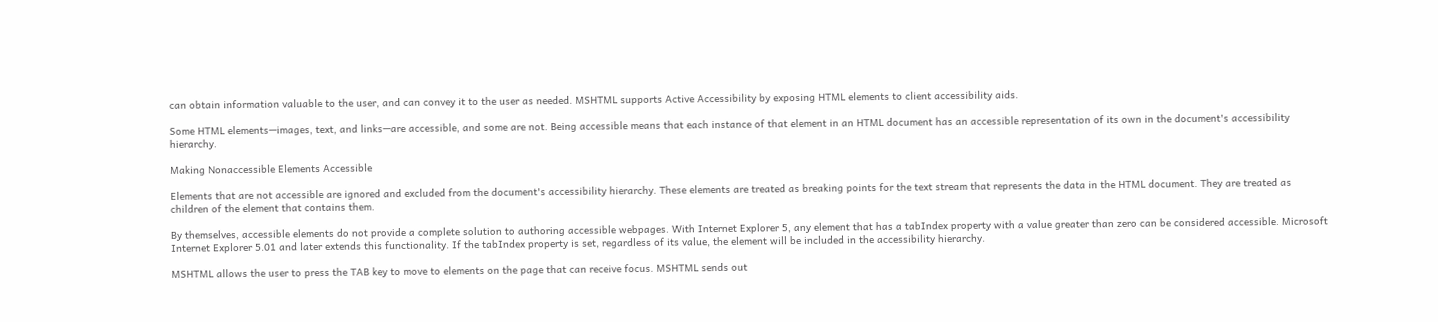can obtain information valuable to the user, and can convey it to the user as needed. MSHTML supports Active Accessibility by exposing HTML elements to client accessibility aids.

Some HTML elements—images, text, and links—are accessible, and some are not. Being accessible means that each instance of that element in an HTML document has an accessible representation of its own in the document's accessibility hierarchy.

Making Nonaccessible Elements Accessible

Elements that are not accessible are ignored and excluded from the document's accessibility hierarchy. These elements are treated as breaking points for the text stream that represents the data in the HTML document. They are treated as children of the element that contains them.

By themselves, accessible elements do not provide a complete solution to authoring accessible webpages. With Internet Explorer 5, any element that has a tabIndex property with a value greater than zero can be considered accessible. Microsoft Internet Explorer 5.01 and later extends this functionality. If the tabIndex property is set, regardless of its value, the element will be included in the accessibility hierarchy.

MSHTML allows the user to press the TAB key to move to elements on the page that can receive focus. MSHTML sends out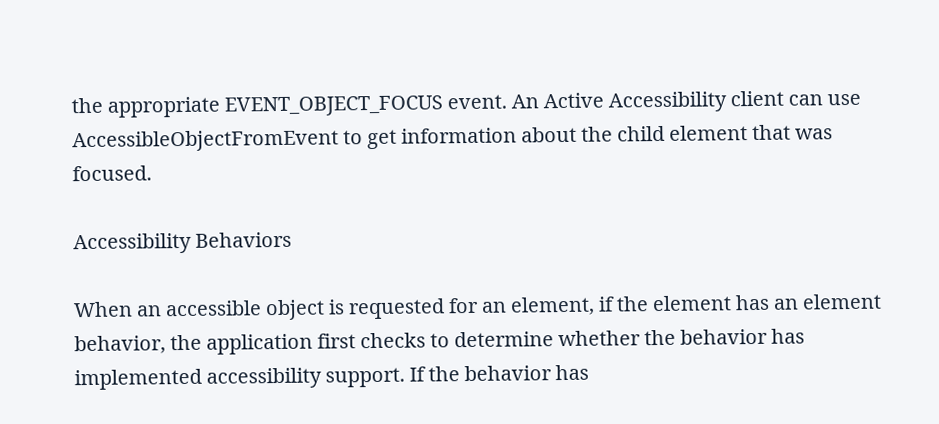the appropriate EVENT_OBJECT_FOCUS event. An Active Accessibility client can use AccessibleObjectFromEvent to get information about the child element that was focused.

Accessibility Behaviors

When an accessible object is requested for an element, if the element has an element behavior, the application first checks to determine whether the behavior has implemented accessibility support. If the behavior has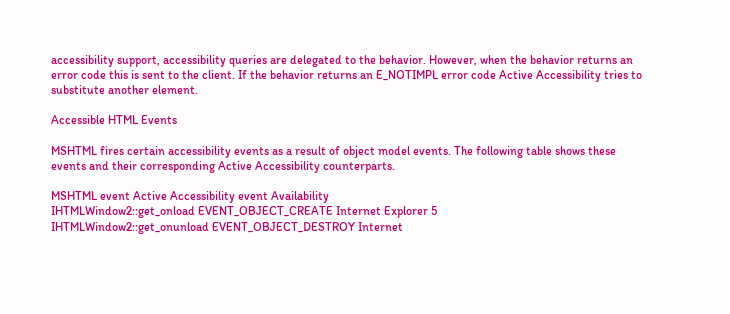accessibility support, accessibility queries are delegated to the behavior. However, when the behavior returns an error code this is sent to the client. If the behavior returns an E_NOTIMPL error code Active Accessibility tries to substitute another element.

Accessible HTML Events

MSHTML fires certain accessibility events as a result of object model events. The following table shows these events and their corresponding Active Accessibility counterparts.

MSHTML event Active Accessibility event Availability
IHTMLWindow2::get_onload EVENT_OBJECT_CREATE Internet Explorer 5
IHTMLWindow2::get_onunload EVENT_OBJECT_DESTROY Internet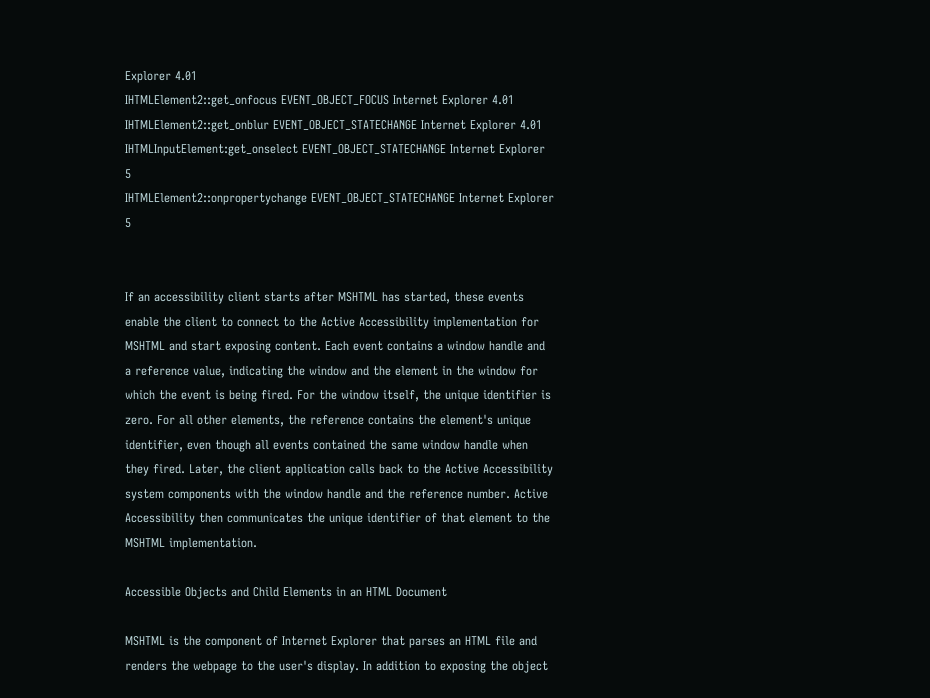Explorer 4.01
IHTMLElement2::get_onfocus EVENT_OBJECT_FOCUS Internet Explorer 4.01
IHTMLElement2::get_onblur EVENT_OBJECT_STATECHANGE Internet Explorer 4.01
IHTMLInputElement:get_onselect EVENT_OBJECT_STATECHANGE Internet Explorer 5
IHTMLElement2::onpropertychange EVENT_OBJECT_STATECHANGE Internet Explorer 5


If an accessibility client starts after MSHTML has started, these events enable the client to connect to the Active Accessibility implementation for MSHTML and start exposing content. Each event contains a window handle and a reference value, indicating the window and the element in the window for which the event is being fired. For the window itself, the unique identifier is zero. For all other elements, the reference contains the element's unique identifier, even though all events contained the same window handle when they fired. Later, the client application calls back to the Active Accessibility system components with the window handle and the reference number. Active Accessibility then communicates the unique identifier of that element to the MSHTML implementation.

Accessible Objects and Child Elements in an HTML Document

MSHTML is the component of Internet Explorer that parses an HTML file and renders the webpage to the user's display. In addition to exposing the object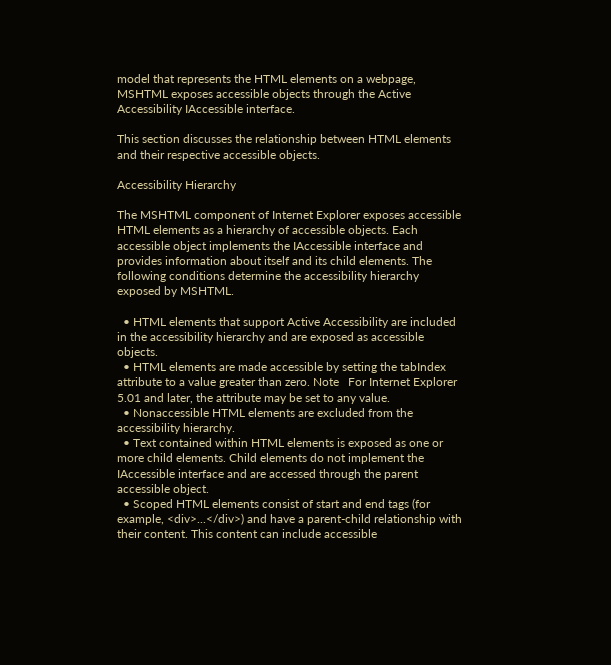model that represents the HTML elements on a webpage, MSHTML exposes accessible objects through the Active Accessibility IAccessible interface.

This section discusses the relationship between HTML elements and their respective accessible objects.

Accessibility Hierarchy

The MSHTML component of Internet Explorer exposes accessible HTML elements as a hierarchy of accessible objects. Each accessible object implements the IAccessible interface and provides information about itself and its child elements. The following conditions determine the accessibility hierarchy exposed by MSHTML.

  • HTML elements that support Active Accessibility are included in the accessibility hierarchy and are exposed as accessible objects.
  • HTML elements are made accessible by setting the tabIndex attribute to a value greater than zero. Note   For Internet Explorer 5.01 and later, the attribute may be set to any value.
  • Nonaccessible HTML elements are excluded from the accessibility hierarchy.
  • Text contained within HTML elements is exposed as one or more child elements. Child elements do not implement the IAccessible interface and are accessed through the parent accessible object.
  • Scoped HTML elements consist of start and end tags (for example, <div>...</div>) and have a parent-child relationship with their content. This content can include accessible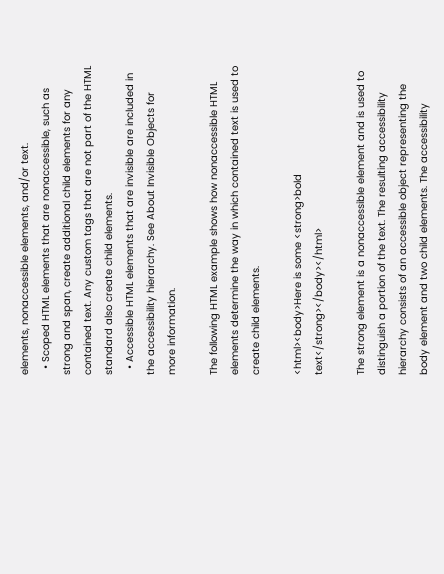elements, nonaccessible elements, and/or text.
  • Scoped HTML elements that are nonaccessible, such as strong and span, create additional child elements for any contained text. Any custom tags that are not part of the HTML standard also create child elements.
  • Accessible HTML elements that are invisible are included in the accessibility hierarchy. See About Invisible Objects for more information.

The following HTML example shows how nonaccessible HTML elements determine the way in which contained text is used to create child elements.

<html><body>Here is some <strong>bold text</strong></body></html>

The strong element is a nonaccessible element and is used to distinguish a portion of the text. The resulting accessibility hierarchy consists of an accessible object representing the body element and two child elements. The accessibility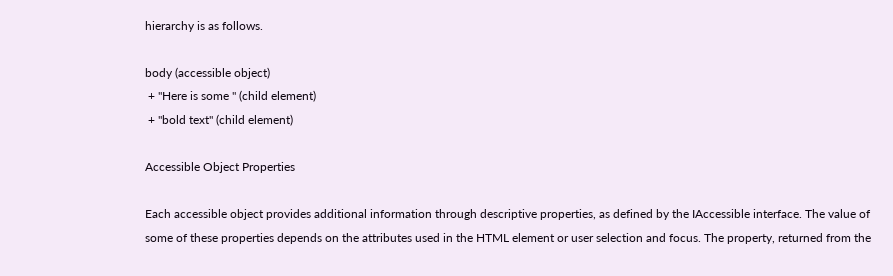hierarchy is as follows.

body (accessible object)
 + "Here is some " (child element)
 + "bold text" (child element)

Accessible Object Properties

Each accessible object provides additional information through descriptive properties, as defined by the IAccessible interface. The value of some of these properties depends on the attributes used in the HTML element or user selection and focus. The property, returned from the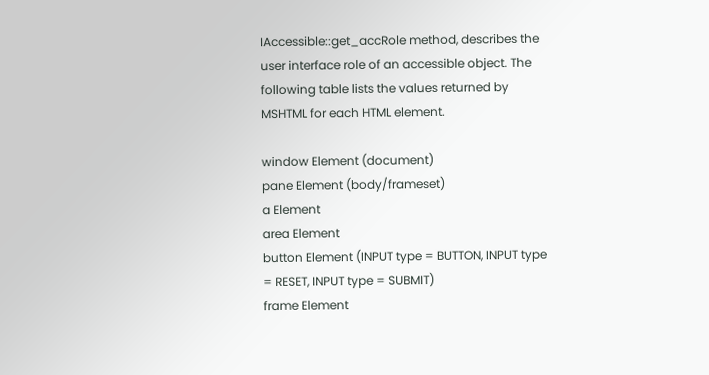IAccessible::get_accRole method, describes the user interface role of an accessible object. The following table lists the values returned by MSHTML for each HTML element.

window Element (document)
pane Element (body/frameset)
a Element
area Element
button Element (INPUT type = BUTTON, INPUT type = RESET, INPUT type = SUBMIT)
frame Element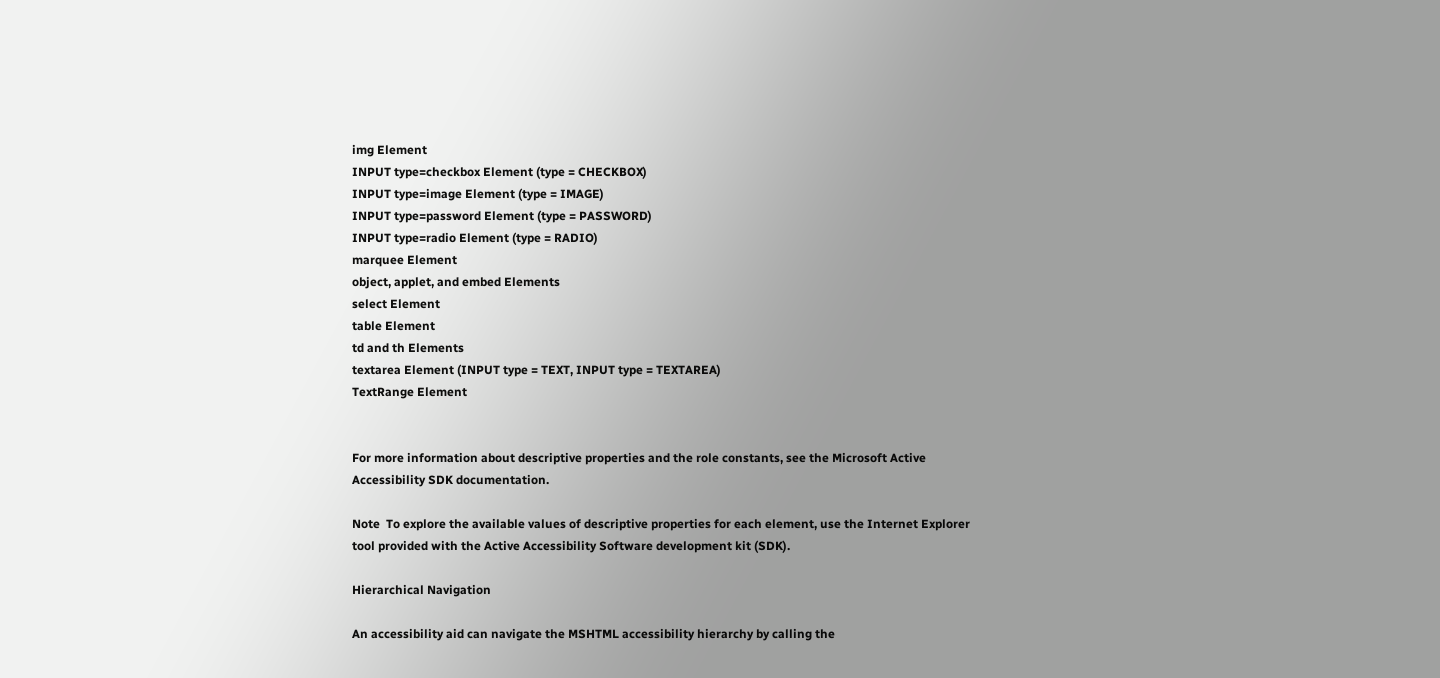img Element
INPUT type=checkbox Element (type = CHECKBOX)
INPUT type=image Element (type = IMAGE)
INPUT type=password Element (type = PASSWORD)
INPUT type=radio Element (type = RADIO)
marquee Element
object, applet, and embed Elements
select Element
table Element
td and th Elements
textarea Element (INPUT type = TEXT, INPUT type = TEXTAREA)
TextRange Element


For more information about descriptive properties and the role constants, see the Microsoft Active Accessibility SDK documentation.

Note  To explore the available values of descriptive properties for each element, use the Internet Explorer tool provided with the Active Accessibility Software development kit (SDK).

Hierarchical Navigation

An accessibility aid can navigate the MSHTML accessibility hierarchy by calling the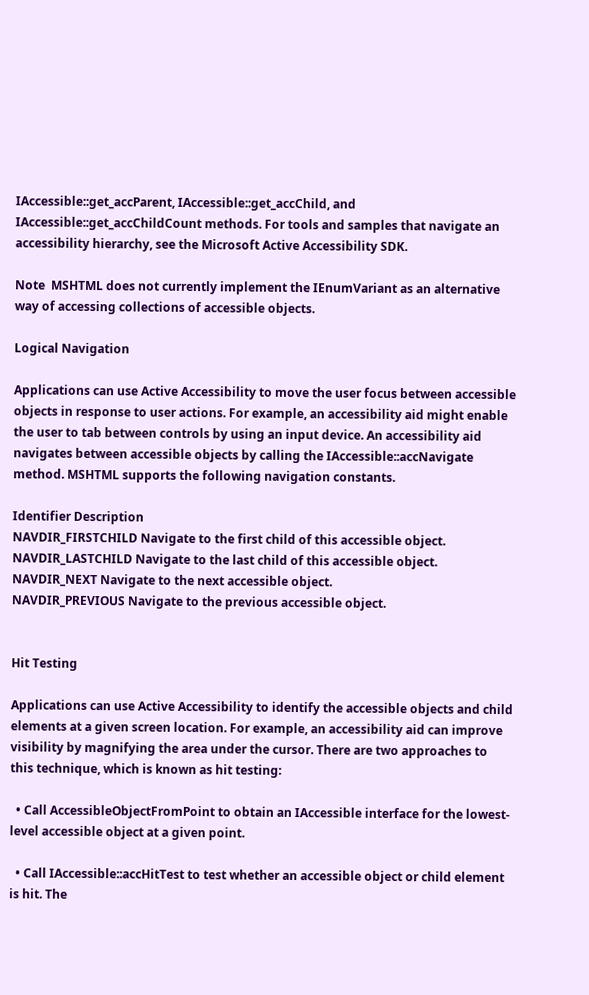IAccessible::get_accParent, IAccessible::get_accChild, and IAccessible::get_accChildCount methods. For tools and samples that navigate an accessibility hierarchy, see the Microsoft Active Accessibility SDK.

Note  MSHTML does not currently implement the IEnumVariant as an alternative way of accessing collections of accessible objects.

Logical Navigation

Applications can use Active Accessibility to move the user focus between accessible objects in response to user actions. For example, an accessibility aid might enable the user to tab between controls by using an input device. An accessibility aid navigates between accessible objects by calling the IAccessible::accNavigate method. MSHTML supports the following navigation constants.

Identifier Description
NAVDIR_FIRSTCHILD Navigate to the first child of this accessible object.
NAVDIR_LASTCHILD Navigate to the last child of this accessible object.
NAVDIR_NEXT Navigate to the next accessible object.
NAVDIR_PREVIOUS Navigate to the previous accessible object.


Hit Testing

Applications can use Active Accessibility to identify the accessible objects and child elements at a given screen location. For example, an accessibility aid can improve visibility by magnifying the area under the cursor. There are two approaches to this technique, which is known as hit testing:

  • Call AccessibleObjectFromPoint to obtain an IAccessible interface for the lowest-level accessible object at a given point.

  • Call IAccessible::accHitTest to test whether an accessible object or child element is hit. The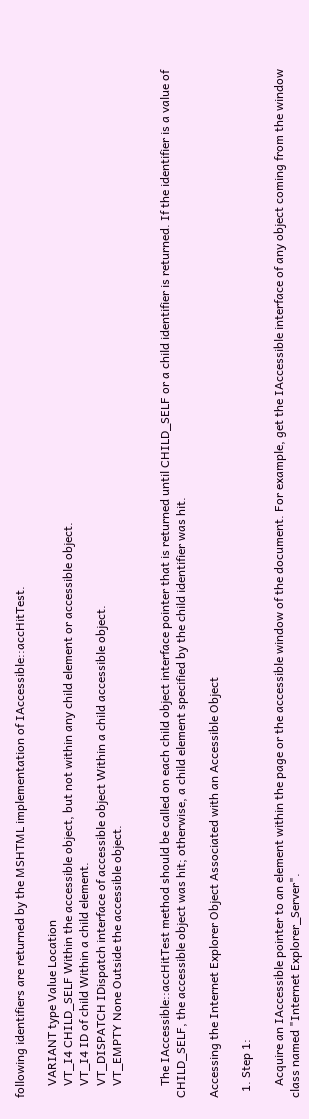following identifiers are returned by the MSHTML implementation of IAccessible::accHitTest.

    VARIANT type Value Location
    VT_I4 CHILD_SELF Within the accessible object, but not within any child element or accessible object.
    VT_I4 ID of child Within a child element.
    VT_DISPATCH IDispatch interface of accessible object Within a child accessible object.
    VT_EMPTY None Outside the accessible object.


    The IAccessible::accHitTest method should be called on each child object interface pointer that is returned until CHILD_SELF or a child identifier is returned. If the identifier is a value of CHILD_SELF, the accessible object was hit; otherwise, a child element specified by the child identifier was hit.

Accessing the Internet Explorer Object Associated with an Accessible Object

  1. Step 1:

    Acquire an IAccessible pointer to an element within the page or the accessible window of the document. For example, get the IAccessible interface of any object coming from the window class named "Internet Explorer_Server".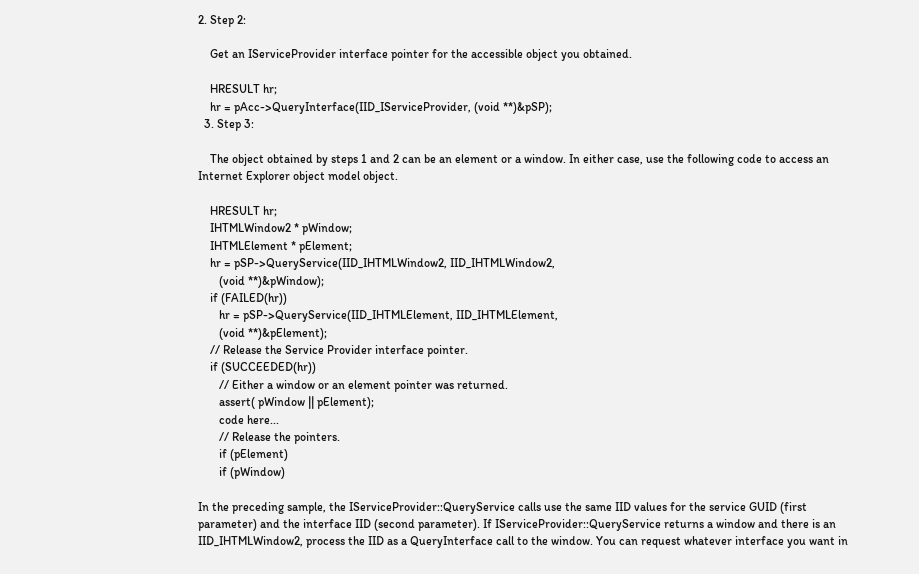2. Step 2:

    Get an IServiceProvider interface pointer for the accessible object you obtained.

    HRESULT hr;
    hr = pAcc->QueryInterface(IID_IServiceProvider, (void **)&pSP);
  3. Step 3:

    The object obtained by steps 1 and 2 can be an element or a window. In either case, use the following code to access an Internet Explorer object model object.

    HRESULT hr;
    IHTMLWindow2 * pWindow;
    IHTMLElement * pElement;
    hr = pSP->QueryService(IID_IHTMLWindow2, IID_IHTMLWindow2,
       (void **)&pWindow);
    if (FAILED(hr))
       hr = pSP->QueryService(IID_IHTMLElement, IID_IHTMLElement,
       (void **)&pElement);
    // Release the Service Provider interface pointer.
    if (SUCCEEDED(hr))
       // Either a window or an element pointer was returned.
       assert( pWindow || pElement);
       code here...
       // Release the pointers.
       if (pElement)
       if (pWindow)

In the preceding sample, the IServiceProvider::QueryService calls use the same IID values for the service GUID (first parameter) and the interface IID (second parameter). If IServiceProvider::QueryService returns a window and there is an IID_IHTMLWindow2, process the IID as a QueryInterface call to the window. You can request whatever interface you want in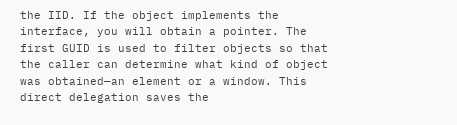the IID. If the object implements the interface, you will obtain a pointer. The first GUID is used to filter objects so that the caller can determine what kind of object was obtained—an element or a window. This direct delegation saves the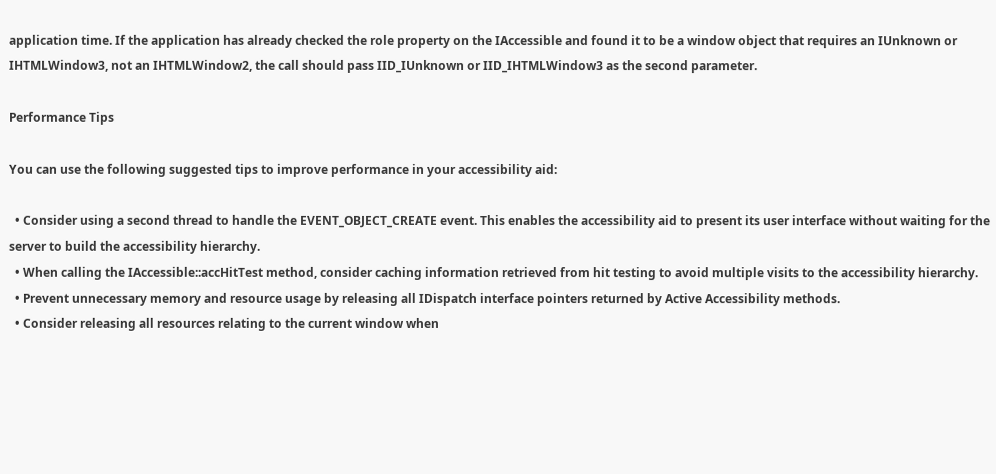application time. If the application has already checked the role property on the IAccessible and found it to be a window object that requires an IUnknown or IHTMLWindow3, not an IHTMLWindow2, the call should pass IID_IUnknown or IID_IHTMLWindow3 as the second parameter.

Performance Tips

You can use the following suggested tips to improve performance in your accessibility aid:

  • Consider using a second thread to handle the EVENT_OBJECT_CREATE event. This enables the accessibility aid to present its user interface without waiting for the server to build the accessibility hierarchy.
  • When calling the IAccessible::accHitTest method, consider caching information retrieved from hit testing to avoid multiple visits to the accessibility hierarchy.
  • Prevent unnecessary memory and resource usage by releasing all IDispatch interface pointers returned by Active Accessibility methods.
  • Consider releasing all resources relating to the current window when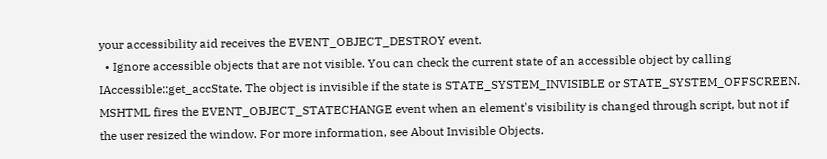your accessibility aid receives the EVENT_OBJECT_DESTROY event.
  • Ignore accessible objects that are not visible. You can check the current state of an accessible object by calling IAccessible::get_accState. The object is invisible if the state is STATE_SYSTEM_INVISIBLE or STATE_SYSTEM_OFFSCREEN. MSHTML fires the EVENT_OBJECT_STATECHANGE event when an element's visibility is changed through script, but not if the user resized the window. For more information, see About Invisible Objects.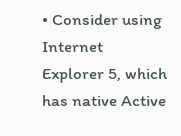• Consider using Internet Explorer 5, which has native Active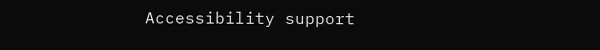Accessibility support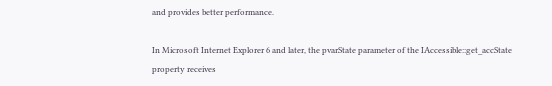and provides better performance.

In Microsoft Internet Explorer 6 and later, the pvarState parameter of the IAccessible::get_accState property receives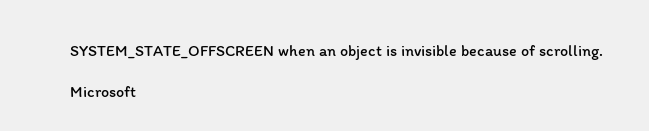SYSTEM_STATE_OFFSCREEN when an object is invisible because of scrolling.

Microsoft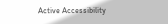Active Accessibility